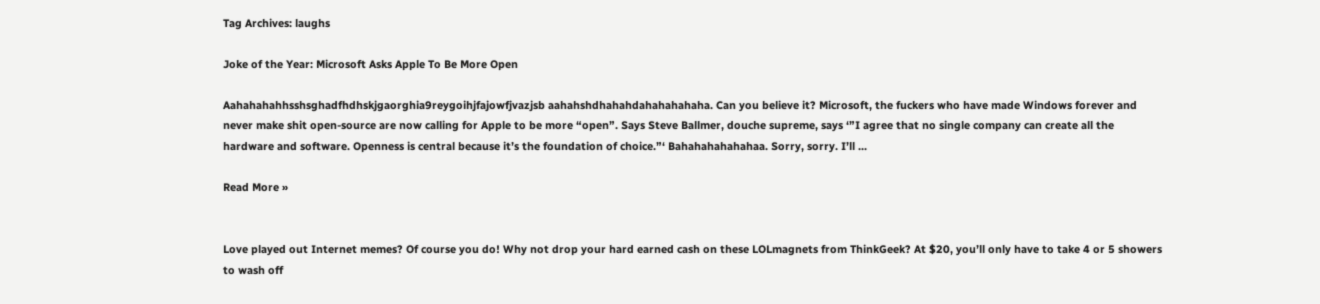Tag Archives: laughs

Joke of the Year: Microsoft Asks Apple To Be More Open

Aahahahahhsshsghadfhdhskjgaorghia9reygoihjfajowfjvazjsb aahahshdhahahdahahahahaha. Can you believe it? Microsoft, the fuckers who have made Windows forever and never make shit open-source are now calling for Apple to be more “open”. Says Steve Ballmer, douche supreme, says ‘”I agree that no single company can create all the hardware and software. Openness is central because it’s the foundation of choice.”‘ Bahahahahahahaa. Sorry, sorry. I’ll ...

Read More »


Love played out Internet memes? Of course you do! Why not drop your hard earned cash on these LOLmagnets from ThinkGeek? At $20, you’ll only have to take 4 or 5 showers to wash off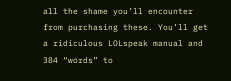all the shame you’ll encounter from purchasing these. You’ll get a ridiculous LOLspeak manual and 384 “words” to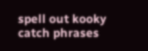spell out kooky catch phrases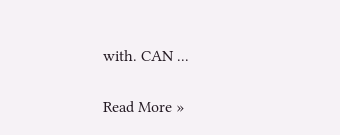with. CAN ...

Read More »